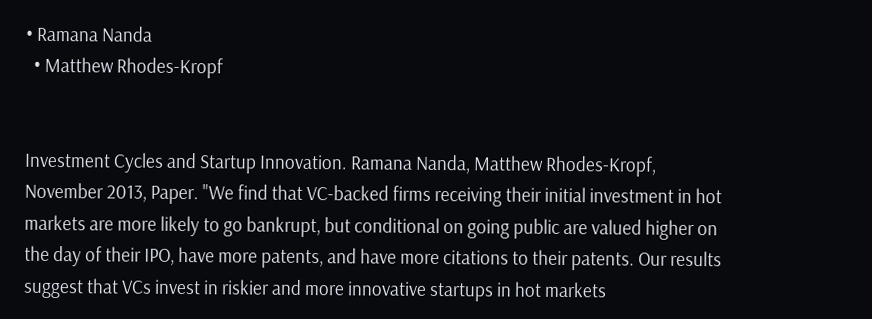• Ramana Nanda
  • Matthew Rhodes-Kropf


Investment Cycles and Startup Innovation. Ramana Nanda, Matthew Rhodes-Kropf, November 2013, Paper. "We find that VC-backed firms receiving their initial investment in hot markets are more likely to go bankrupt, but conditional on going public are valued higher on the day of their IPO, have more patents, and have more citations to their patents. Our results suggest that VCs invest in riskier and more innovative startups in hot markets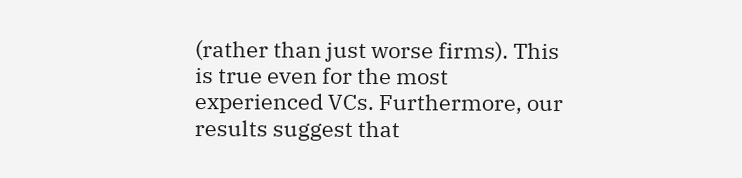(rather than just worse firms). This is true even for the most experienced VCs. Furthermore, our results suggest that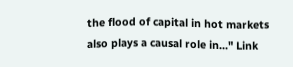the flood of capital in hot markets also plays a causal role in..." Link